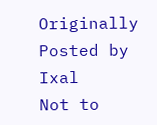Originally Posted by Ixal
Not to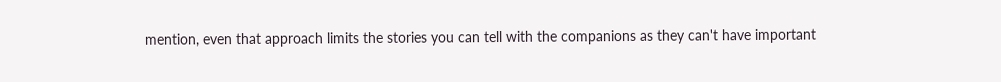mention, even that approach limits the stories you can tell with the companions as they can't have important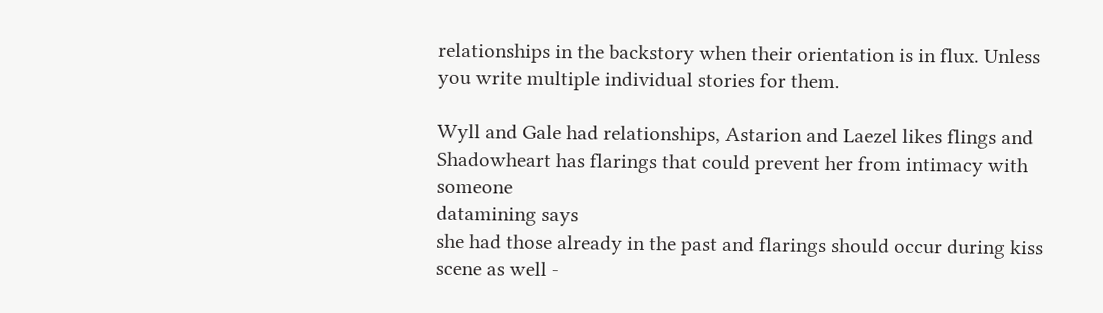relationships in the backstory when their orientation is in flux. Unless you write multiple individual stories for them.

Wyll and Gale had relationships, Astarion and Laezel likes flings and Shadowheart has flarings that could prevent her from intimacy with someone
datamining says
she had those already in the past and flarings should occur during kiss scene as well -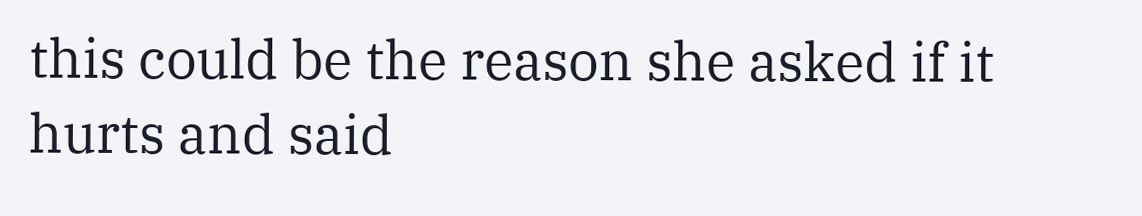this could be the reason she asked if it hurts and said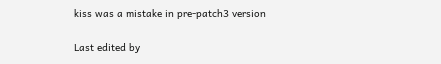kiss was a mistake in pre-patch3 version

Last edited by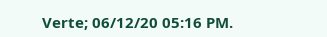Verte; 06/12/20 05:16 PM.